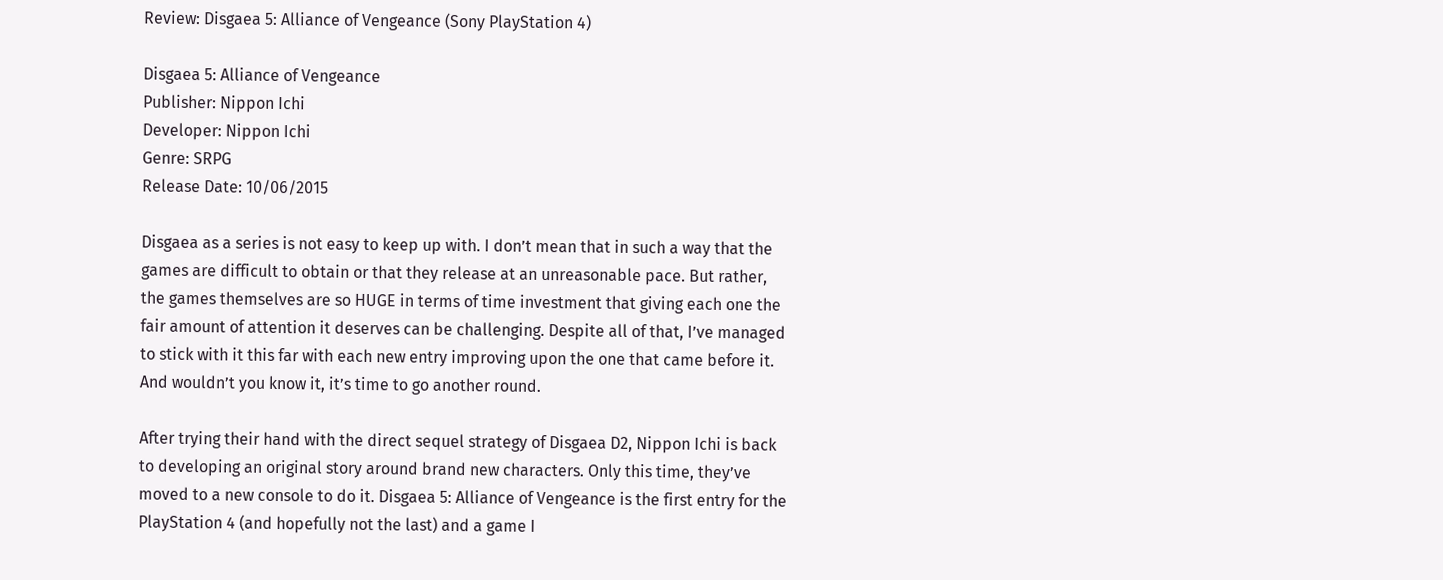Review: Disgaea 5: Alliance of Vengeance (Sony PlayStation 4)

Disgaea 5: Alliance of Vengeance
Publisher: Nippon Ichi
Developer: Nippon Ichi
Genre: SRPG
Release Date: 10/06/2015

Disgaea as a series is not easy to keep up with. I don’t mean that in such a way that the games are difficult to obtain or that they release at an unreasonable pace. But rather, the games themselves are so HUGE in terms of time investment that giving each one the fair amount of attention it deserves can be challenging. Despite all of that, I’ve managed to stick with it this far with each new entry improving upon the one that came before it. And wouldn’t you know it, it’s time to go another round.

After trying their hand with the direct sequel strategy of Disgaea D2, Nippon Ichi is back to developing an original story around brand new characters. Only this time, they’ve moved to a new console to do it. Disgaea 5: Alliance of Vengeance is the first entry for the PlayStation 4 (and hopefully not the last) and a game I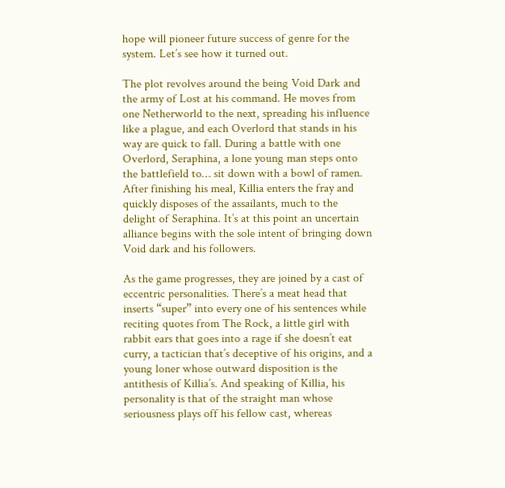hope will pioneer future success of genre for the system. Let’s see how it turned out.

The plot revolves around the being Void Dark and the army of Lost at his command. He moves from one Netherworld to the next, spreading his influence like a plague, and each Overlord that stands in his way are quick to fall. During a battle with one Overlord, Seraphina, a lone young man steps onto the battlefield to… sit down with a bowl of ramen. After finishing his meal, Killia enters the fray and quickly disposes of the assailants, much to the delight of Seraphina. It’s at this point an uncertain alliance begins with the sole intent of bringing down Void dark and his followers.

As the game progresses, they are joined by a cast of eccentric personalities. There’s a meat head that inserts “super” into every one of his sentences while reciting quotes from The Rock, a little girl with rabbit ears that goes into a rage if she doesn’t eat curry, a tactician that’s deceptive of his origins, and a young loner whose outward disposition is the antithesis of Killia’s. And speaking of Killia, his personality is that of the straight man whose seriousness plays off his fellow cast, whereas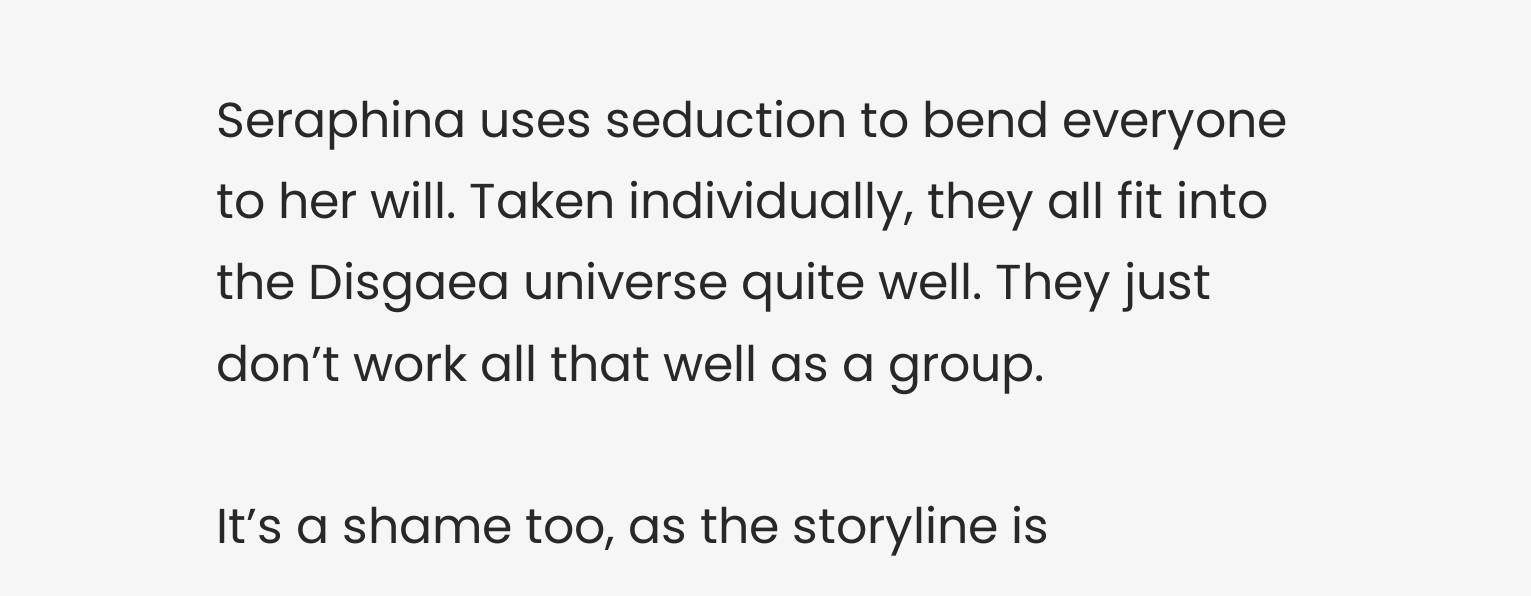Seraphina uses seduction to bend everyone to her will. Taken individually, they all fit into the Disgaea universe quite well. They just don’t work all that well as a group.

It’s a shame too, as the storyline is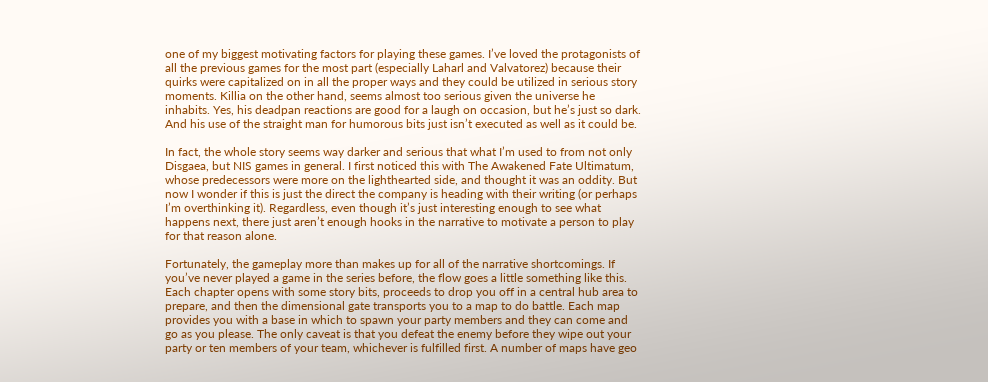one of my biggest motivating factors for playing these games. I’ve loved the protagonists of all the previous games for the most part (especially Laharl and Valvatorez) because their quirks were capitalized on in all the proper ways and they could be utilized in serious story moments. Killia on the other hand, seems almost too serious given the universe he inhabits. Yes, his deadpan reactions are good for a laugh on occasion, but he’s just so dark. And his use of the straight man for humorous bits just isn’t executed as well as it could be.

In fact, the whole story seems way darker and serious that what I’m used to from not only Disgaea, but NIS games in general. I first noticed this with The Awakened Fate Ultimatum, whose predecessors were more on the lighthearted side, and thought it was an oddity. But now I wonder if this is just the direct the company is heading with their writing (or perhaps I’m overthinking it). Regardless, even though it’s just interesting enough to see what happens next, there just aren’t enough hooks in the narrative to motivate a person to play for that reason alone.

Fortunately, the gameplay more than makes up for all of the narrative shortcomings. If you’ve never played a game in the series before, the flow goes a little something like this. Each chapter opens with some story bits, proceeds to drop you off in a central hub area to prepare, and then the dimensional gate transports you to a map to do battle. Each map provides you with a base in which to spawn your party members and they can come and go as you please. The only caveat is that you defeat the enemy before they wipe out your party or ten members of your team, whichever is fulfilled first. A number of maps have geo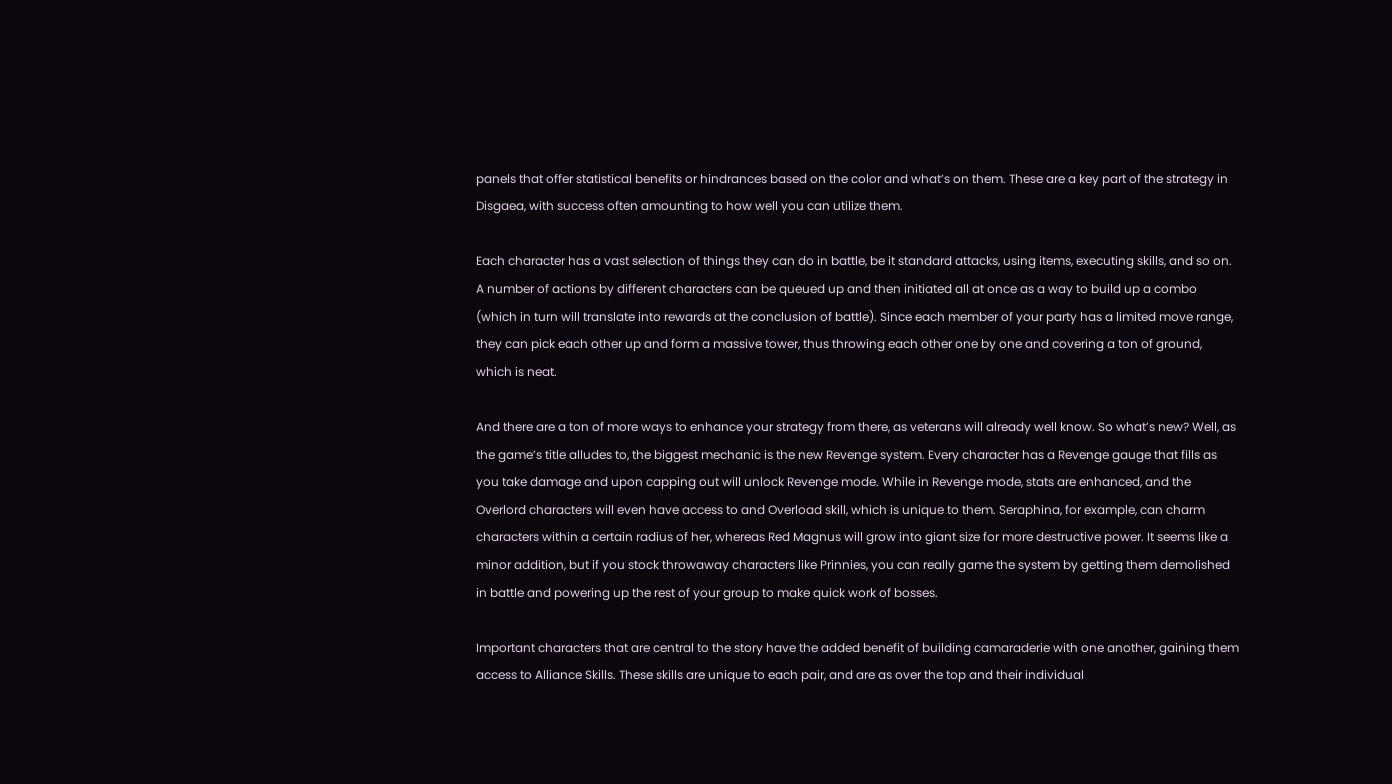panels that offer statistical benefits or hindrances based on the color and what’s on them. These are a key part of the strategy in Disgaea, with success often amounting to how well you can utilize them.

Each character has a vast selection of things they can do in battle, be it standard attacks, using items, executing skills, and so on. A number of actions by different characters can be queued up and then initiated all at once as a way to build up a combo (which in turn will translate into rewards at the conclusion of battle). Since each member of your party has a limited move range, they can pick each other up and form a massive tower, thus throwing each other one by one and covering a ton of ground, which is neat.

And there are a ton of more ways to enhance your strategy from there, as veterans will already well know. So what’s new? Well, as the game’s title alludes to, the biggest mechanic is the new Revenge system. Every character has a Revenge gauge that fills as you take damage and upon capping out will unlock Revenge mode. While in Revenge mode, stats are enhanced, and the Overlord characters will even have access to and Overload skill, which is unique to them. Seraphina, for example, can charm characters within a certain radius of her, whereas Red Magnus will grow into giant size for more destructive power. It seems like a minor addition, but if you stock throwaway characters like Prinnies, you can really game the system by getting them demolished in battle and powering up the rest of your group to make quick work of bosses.

Important characters that are central to the story have the added benefit of building camaraderie with one another, gaining them access to Alliance Skills. These skills are unique to each pair, and are as over the top and their individual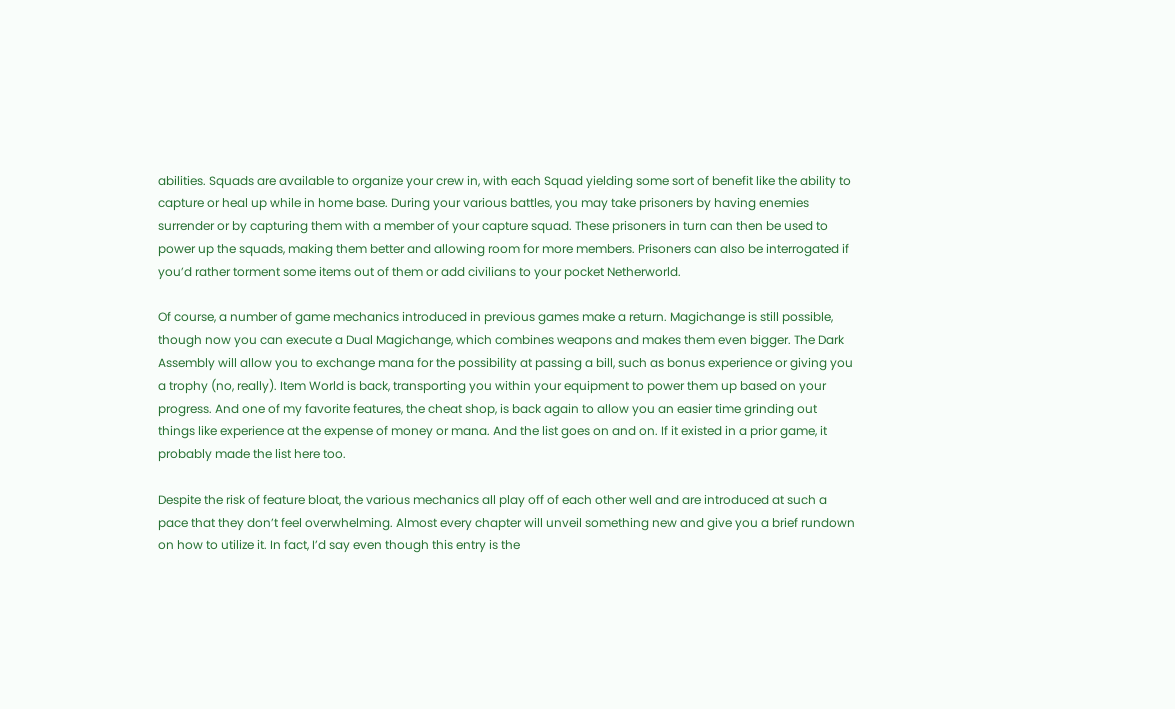abilities. Squads are available to organize your crew in, with each Squad yielding some sort of benefit like the ability to capture or heal up while in home base. During your various battles, you may take prisoners by having enemies surrender or by capturing them with a member of your capture squad. These prisoners in turn can then be used to power up the squads, making them better and allowing room for more members. Prisoners can also be interrogated if you’d rather torment some items out of them or add civilians to your pocket Netherworld.

Of course, a number of game mechanics introduced in previous games make a return. Magichange is still possible, though now you can execute a Dual Magichange, which combines weapons and makes them even bigger. The Dark Assembly will allow you to exchange mana for the possibility at passing a bill, such as bonus experience or giving you a trophy (no, really). Item World is back, transporting you within your equipment to power them up based on your progress. And one of my favorite features, the cheat shop, is back again to allow you an easier time grinding out things like experience at the expense of money or mana. And the list goes on and on. If it existed in a prior game, it probably made the list here too.

Despite the risk of feature bloat, the various mechanics all play off of each other well and are introduced at such a pace that they don’t feel overwhelming. Almost every chapter will unveil something new and give you a brief rundown on how to utilize it. In fact, I’d say even though this entry is the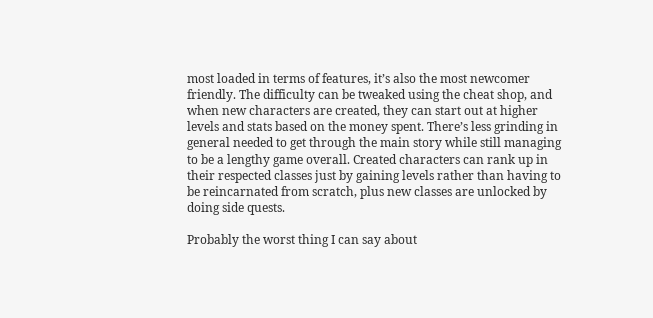most loaded in terms of features, it’s also the most newcomer friendly. The difficulty can be tweaked using the cheat shop, and when new characters are created, they can start out at higher levels and stats based on the money spent. There’s less grinding in general needed to get through the main story while still managing to be a lengthy game overall. Created characters can rank up in their respected classes just by gaining levels rather than having to be reincarnated from scratch, plus new classes are unlocked by doing side quests.

Probably the worst thing I can say about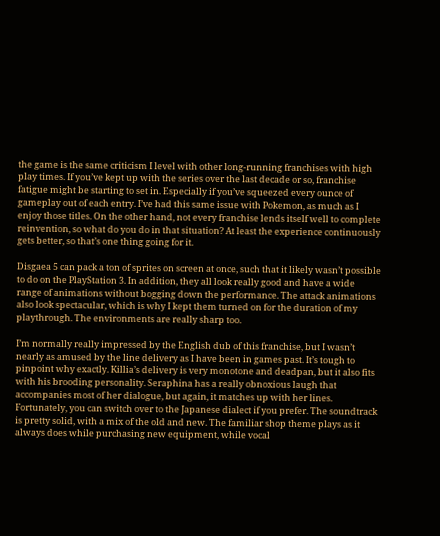the game is the same criticism I level with other long-running franchises with high play times. If you’ve kept up with the series over the last decade or so, franchise fatigue might be starting to set in. Especially if you’ve squeezed every ounce of gameplay out of each entry. I’ve had this same issue with Pokemon, as much as I enjoy those titles. On the other hand, not every franchise lends itself well to complete reinvention, so what do you do in that situation? At least the experience continuously gets better, so that’s one thing going for it.

Disgaea 5 can pack a ton of sprites on screen at once, such that it likely wasn’t possible to do on the PlayStation 3. In addition, they all look really good and have a wide range of animations without bogging down the performance. The attack animations also look spectacular, which is why I kept them turned on for the duration of my playthrough. The environments are really sharp too.

I’m normally really impressed by the English dub of this franchise, but I wasn’t nearly as amused by the line delivery as I have been in games past. It’s tough to pinpoint why exactly. Killia’s delivery is very monotone and deadpan, but it also fits with his brooding personality. Seraphina has a really obnoxious laugh that accompanies most of her dialogue, but again, it matches up with her lines. Fortunately, you can switch over to the Japanese dialect if you prefer. The soundtrack is pretty solid, with a mix of the old and new. The familiar shop theme plays as it always does while purchasing new equipment, while vocal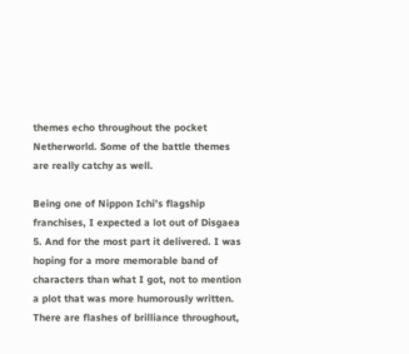themes echo throughout the pocket Netherworld. Some of the battle themes are really catchy as well.

Being one of Nippon Ichi’s flagship franchises, I expected a lot out of Disgaea 5. And for the most part it delivered. I was hoping for a more memorable band of characters than what I got, not to mention a plot that was more humorously written. There are flashes of brilliance throughout,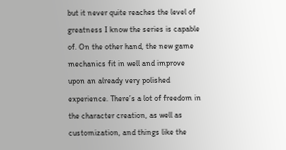but it never quite reaches the level of greatness I know the series is capable of. On the other hand, the new game mechanics fit in well and improve upon an already very polished experience. There’s a lot of freedom in the character creation, as well as customization, and things like the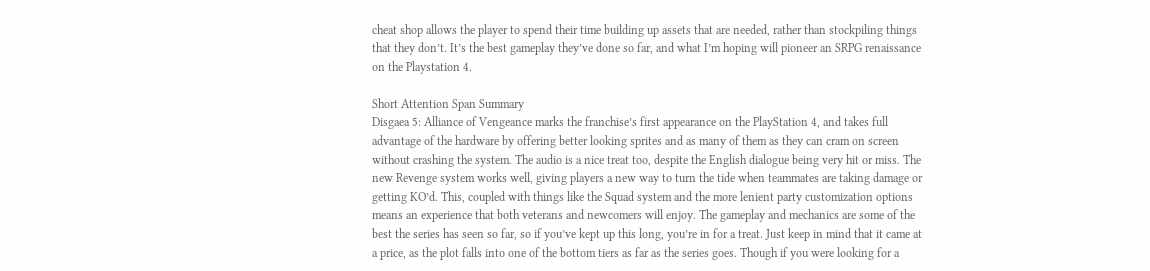cheat shop allows the player to spend their time building up assets that are needed, rather than stockpiling things that they don’t. It’s the best gameplay they’ve done so far, and what I’m hoping will pioneer an SRPG renaissance on the Playstation 4.

Short Attention Span Summary
Disgaea 5: Alliance of Vengeance marks the franchise’s first appearance on the PlayStation 4, and takes full advantage of the hardware by offering better looking sprites and as many of them as they can cram on screen without crashing the system. The audio is a nice treat too, despite the English dialogue being very hit or miss. The new Revenge system works well, giving players a new way to turn the tide when teammates are taking damage or getting KO’d. This, coupled with things like the Squad system and the more lenient party customization options means an experience that both veterans and newcomers will enjoy. The gameplay and mechanics are some of the best the series has seen so far, so if you’ve kept up this long, you’re in for a treat. Just keep in mind that it came at a price, as the plot falls into one of the bottom tiers as far as the series goes. Though if you were looking for a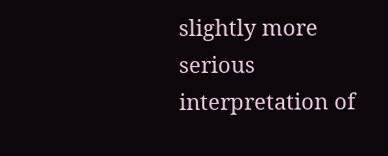slightly more serious interpretation of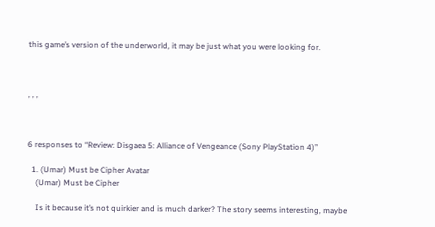this game’s version of the underworld, it may be just what you were looking for.



, , ,



6 responses to “Review: Disgaea 5: Alliance of Vengeance (Sony PlayStation 4)”

  1. (Umar) Must be Cipher Avatar
    (Umar) Must be Cipher

    Is it because it’s not quirkier and is much darker? The story seems interesting, maybe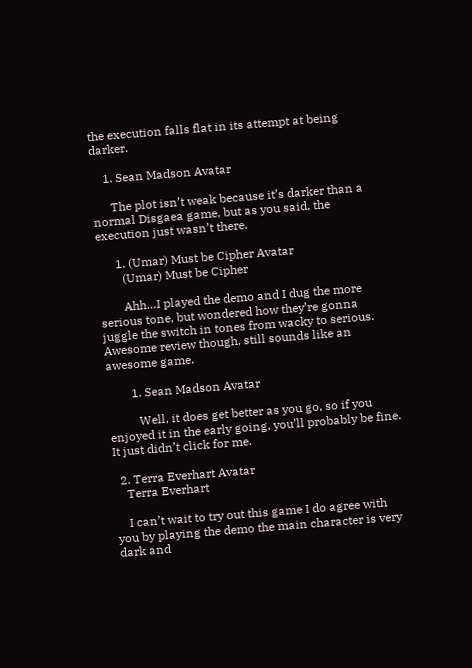the execution falls flat in its attempt at being darker.

    1. Sean Madson Avatar

      The plot isn’t weak because it’s darker than a normal Disgaea game, but as you said, the execution just wasn’t there.

      1. (Umar) Must be Cipher Avatar
        (Umar) Must be Cipher

        Ahh…I played the demo and I dug the more serious tone, but wondered how they’re gonna juggle the switch in tones from wacky to serious. Awesome review though, still sounds like an awesome game.

        1. Sean Madson Avatar

          Well, it does get better as you go, so if you enjoyed it in the early going, you’ll probably be fine. It just didn’t click for me.

  2. Terra Everhart Avatar
    Terra Everhart

    I can’t wait to try out this game I do agree with you by playing the demo the main character is very dark and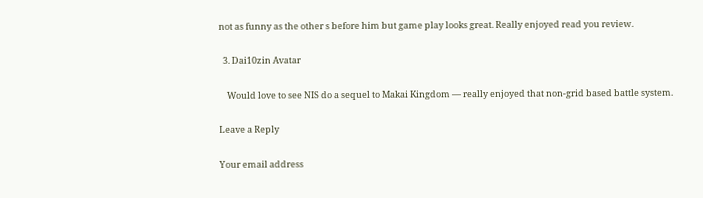not as funny as the other s before him but game play looks great. Really enjoyed read you review.

  3. Dai10zin Avatar

    Would love to see NIS do a sequel to Makai Kingdom — really enjoyed that non-grid based battle system.

Leave a Reply

Your email address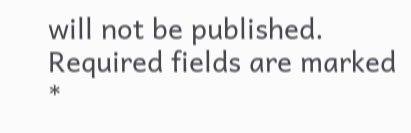will not be published. Required fields are marked *